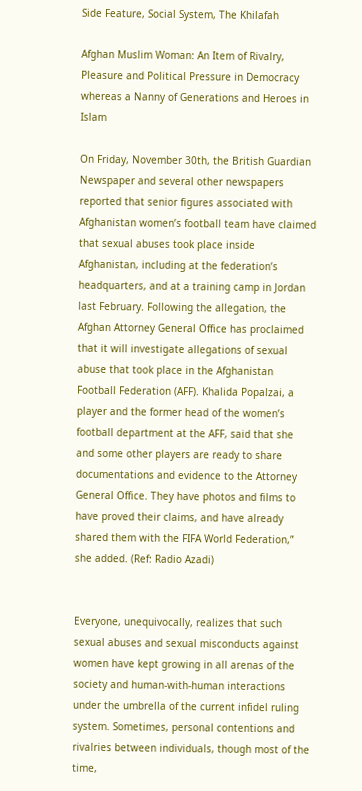Side Feature, Social System, The Khilafah

Afghan Muslim Woman: An Item of Rivalry, Pleasure and Political Pressure in Democracy whereas a Nanny of Generations and Heroes in Islam

On Friday, November 30th, the British Guardian Newspaper and several other newspapers reported that senior figures associated with Afghanistan women’s football team have claimed that sexual abuses took place inside Afghanistan, including at the federation’s headquarters, and at a training camp in Jordan last February. Following the allegation, the Afghan Attorney General Office has proclaimed that it will investigate allegations of sexual abuse that took place in the Afghanistan Football Federation (AFF). Khalida Popalzai, a player and the former head of the women’s football department at the AFF, said that she and some other players are ready to share documentations and evidence to the Attorney General Office. They have photos and films to have proved their claims, and have already shared them with the FIFA World Federation,” she added. (Ref: Radio Azadi)


Everyone, unequivocally, realizes that such sexual abuses and sexual misconducts against women have kept growing in all arenas of the society and human-with-human interactions under the umbrella of the current infidel ruling system. Sometimes, personal contentions and rivalries between individuals, though most of the time,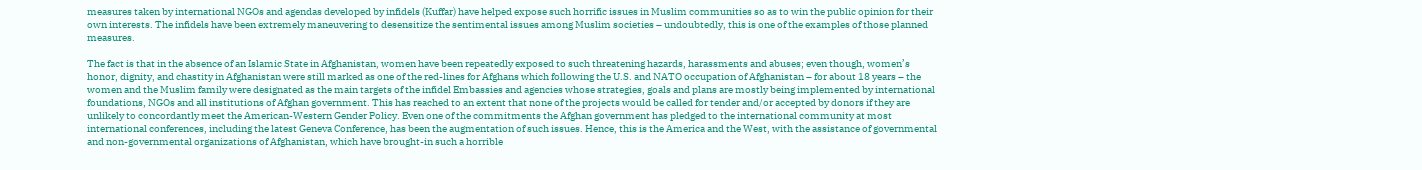measures taken by international NGOs and agendas developed by infidels (Kuffar) have helped expose such horrific issues in Muslim communities so as to win the public opinion for their own interests. The infidels have been extremely maneuvering to desensitize the sentimental issues among Muslim societies – undoubtedly, this is one of the examples of those planned measures.

The fact is that in the absence of an Islamic State in Afghanistan, women have been repeatedly exposed to such threatening hazards, harassments and abuses; even though, women’s honor, dignity, and chastity in Afghanistan were still marked as one of the red-lines for Afghans which following the U.S. and NATO occupation of Afghanistan – for about 18 years – the women and the Muslim family were designated as the main targets of the infidel Embassies and agencies whose strategies, goals and plans are mostly being implemented by international foundations, NGOs and all institutions of Afghan government. This has reached to an extent that none of the projects would be called for tender and/or accepted by donors if they are unlikely to concordantly meet the American-Western Gender Policy. Even one of the commitments the Afghan government has pledged to the international community at most international conferences, including the latest Geneva Conference, has been the augmentation of such issues. Hence, this is the America and the West, with the assistance of governmental and non-governmental organizations of Afghanistan, which have brought-in such a horrible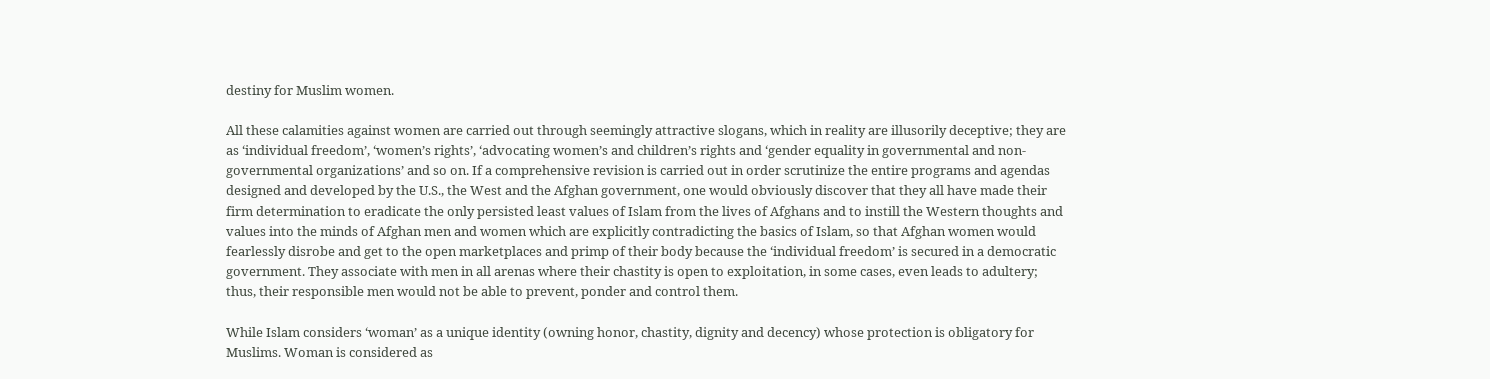destiny for Muslim women.

All these calamities against women are carried out through seemingly attractive slogans, which in reality are illusorily deceptive; they are as ‘individual freedom’, ‘women’s rights’, ‘advocating women’s and children’s rights and ‘gender equality in governmental and non-governmental organizations’ and so on. If a comprehensive revision is carried out in order scrutinize the entire programs and agendas designed and developed by the U.S., the West and the Afghan government, one would obviously discover that they all have made their firm determination to eradicate the only persisted least values of Islam from the lives of Afghans and to instill the Western thoughts and values into the minds of Afghan men and women which are explicitly contradicting the basics of Islam, so that Afghan women would fearlessly disrobe and get to the open marketplaces and primp of their body because the ‘individual freedom’ is secured in a democratic government. They associate with men in all arenas where their chastity is open to exploitation, in some cases, even leads to adultery; thus, their responsible men would not be able to prevent, ponder and control them.

While Islam considers ‘woman’ as a unique identity (owning honor, chastity, dignity and decency) whose protection is obligatory for Muslims. Woman is considered as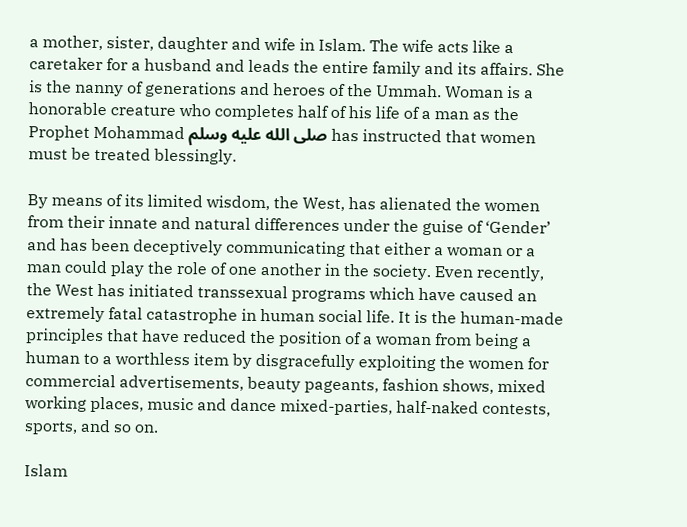a mother, sister, daughter and wife in Islam. The wife acts like a caretaker for a husband and leads the entire family and its affairs. She is the nanny of generations and heroes of the Ummah. Woman is a honorable creature who completes half of his life of a man as the Prophet Mohammad صلى الله عليه وسلم has instructed that women must be treated blessingly.

By means of its limited wisdom, the West, has alienated the women from their innate and natural differences under the guise of ‘Gender’ and has been deceptively communicating that either a woman or a man could play the role of one another in the society. Even recently, the West has initiated transsexual programs which have caused an extremely fatal catastrophe in human social life. It is the human-made principles that have reduced the position of a woman from being a human to a worthless item by disgracefully exploiting the women for commercial advertisements, beauty pageants, fashion shows, mixed working places, music and dance mixed-parties, half-naked contests, sports, and so on.

Islam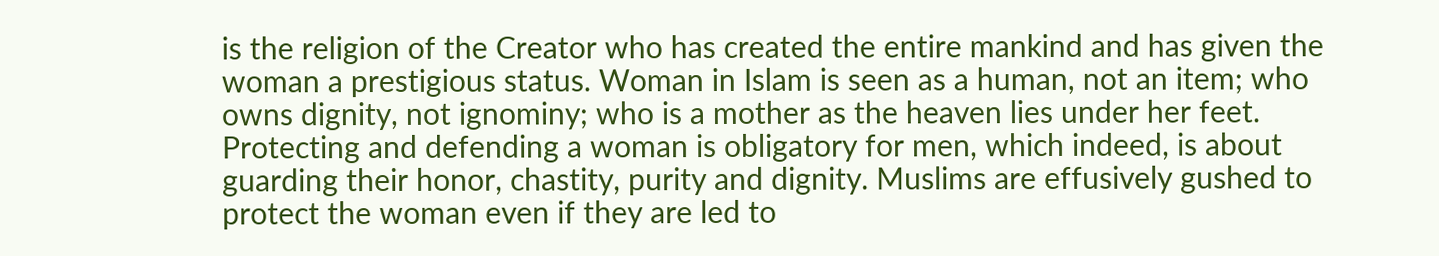is the religion of the Creator who has created the entire mankind and has given the woman a prestigious status. Woman in Islam is seen as a human, not an item; who owns dignity, not ignominy; who is a mother as the heaven lies under her feet. Protecting and defending a woman is obligatory for men, which indeed, is about guarding their honor, chastity, purity and dignity. Muslims are effusively gushed to protect the woman even if they are led to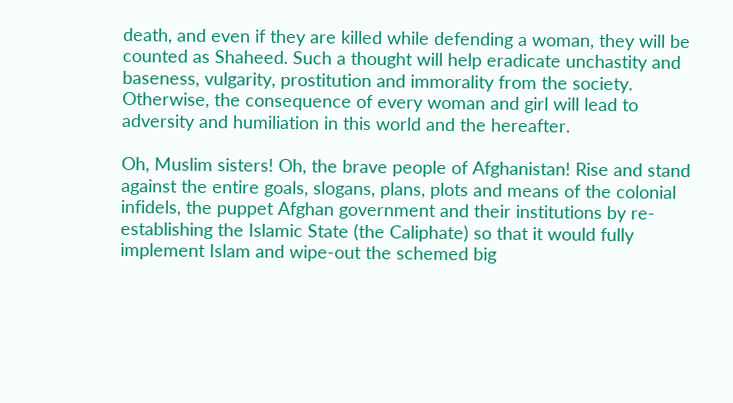death, and even if they are killed while defending a woman, they will be counted as Shaheed. Such a thought will help eradicate unchastity and baseness, vulgarity, prostitution and immorality from the society. Otherwise, the consequence of every woman and girl will lead to adversity and humiliation in this world and the hereafter.

Oh, Muslim sisters! Oh, the brave people of Afghanistan! Rise and stand against the entire goals, slogans, plans, plots and means of the colonial infidels, the puppet Afghan government and their institutions by re-establishing the Islamic State (the Caliphate) so that it would fully implement Islam and wipe-out the schemed big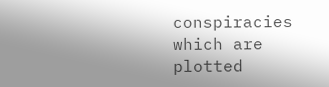conspiracies which are plotted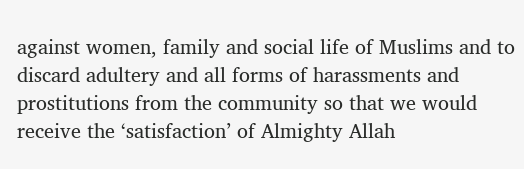against women, family and social life of Muslims and to discard adultery and all forms of harassments and prostitutions from the community so that we would receive the ‘satisfaction’ of Almighty Allah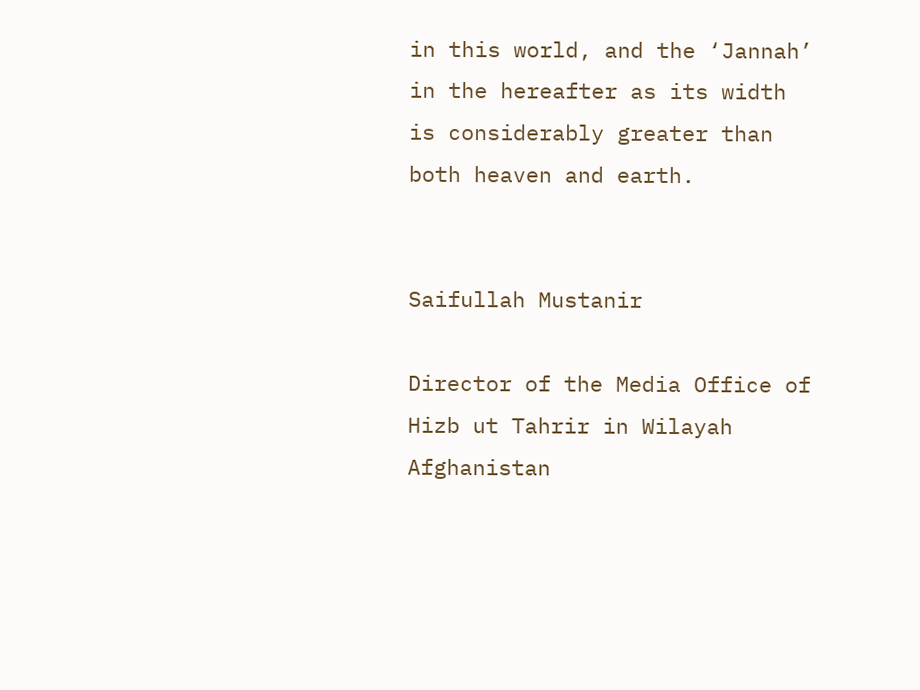in this world, and the ‘Jannah’ in the hereafter as its width is considerably greater than both heaven and earth.


Saifullah Mustanir

Director of the Media Office of Hizb ut Tahrir in Wilayah Afghanistan